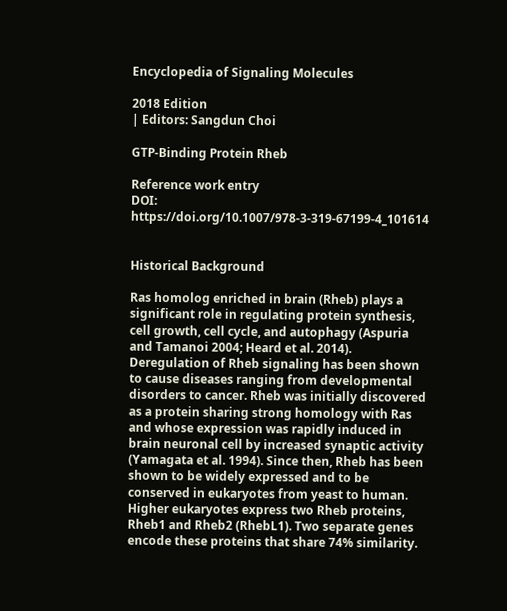Encyclopedia of Signaling Molecules

2018 Edition
| Editors: Sangdun Choi

GTP-Binding Protein Rheb

Reference work entry
DOI: https://doi.org/10.1007/978-3-319-67199-4_101614


Historical Background

Ras homolog enriched in brain (Rheb) plays a significant role in regulating protein synthesis, cell growth, cell cycle, and autophagy (Aspuria and Tamanoi 2004; Heard et al. 2014). Deregulation of Rheb signaling has been shown to cause diseases ranging from developmental disorders to cancer. Rheb was initially discovered as a protein sharing strong homology with Ras and whose expression was rapidly induced in brain neuronal cell by increased synaptic activity (Yamagata et al. 1994). Since then, Rheb has been shown to be widely expressed and to be conserved in eukaryotes from yeast to human. Higher eukaryotes express two Rheb proteins, Rheb1 and Rheb2 (RhebL1). Two separate genes encode these proteins that share 74% similarity.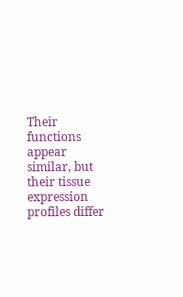Their functions appear similar, but their tissue expression profiles differ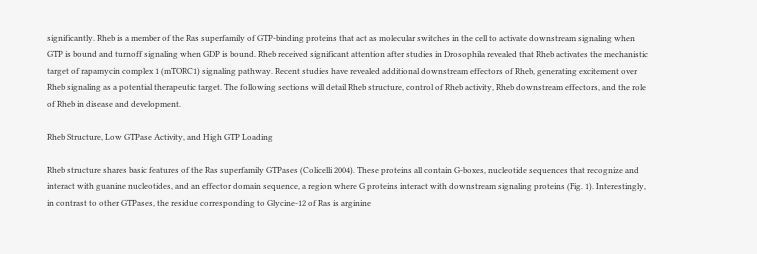significantly. Rheb is a member of the Ras superfamily of GTP-binding proteins that act as molecular switches in the cell to activate downstream signaling when GTP is bound and turnoff signaling when GDP is bound. Rheb received significant attention after studies in Drosophila revealed that Rheb activates the mechanistic target of rapamycin complex 1 (mTORC1) signaling pathway. Recent studies have revealed additional downstream effectors of Rheb, generating excitement over Rheb signaling as a potential therapeutic target. The following sections will detail Rheb structure, control of Rheb activity, Rheb downstream effectors, and the role of Rheb in disease and development.

Rheb Structure, Low GTPase Activity, and High GTP Loading

Rheb structure shares basic features of the Ras superfamily GTPases (Colicelli 2004). These proteins all contain G-boxes, nucleotide sequences that recognize and interact with guanine nucleotides, and an effector domain sequence, a region where G proteins interact with downstream signaling proteins (Fig. 1). Interestingly, in contrast to other GTPases, the residue corresponding to Glycine-12 of Ras is arginine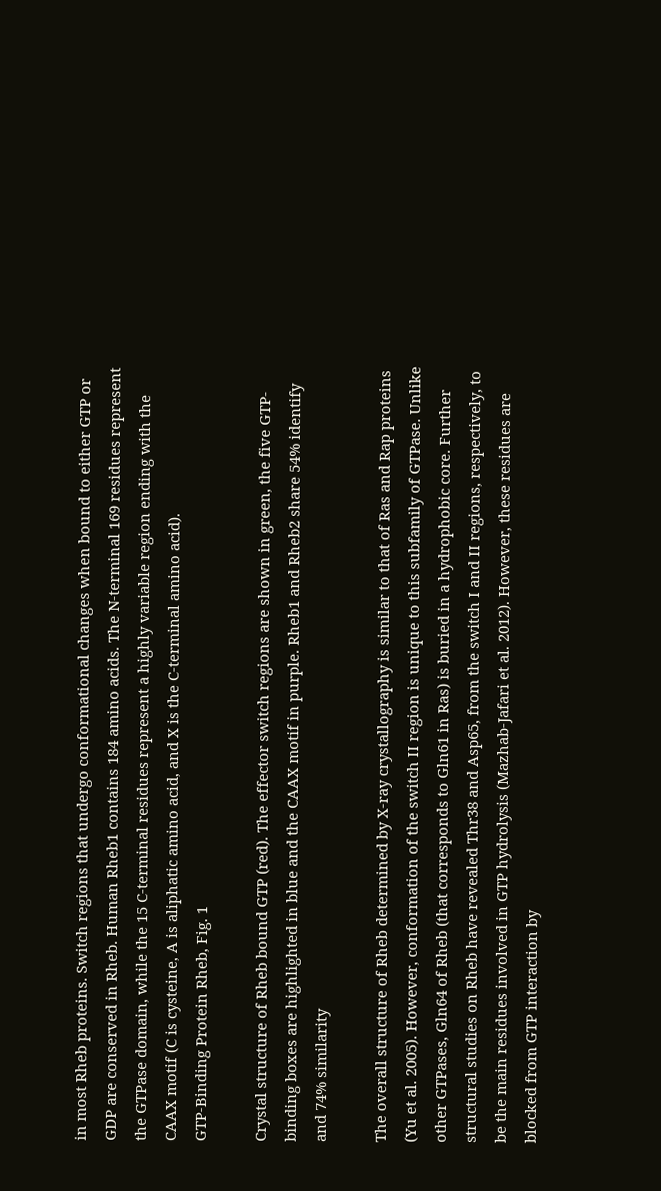in most Rheb proteins. Switch regions that undergo conformational changes when bound to either GTP or GDP are conserved in Rheb. Human Rheb1 contains 184 amino acids. The N-terminal 169 residues represent the GTPase domain, while the 15 C-terminal residues represent a highly variable region ending with the CAAX motif (C is cysteine, A is aliphatic amino acid, and X is the C-terminal amino acid).
GTP-Binding Protein Rheb, Fig. 1

Crystal structure of Rheb bound GTP (red). The effector switch regions are shown in green, the five GTP-binding boxes are highlighted in blue and the CAAX motif in purple. Rheb1 and Rheb2 share 54% identify and 74% similarity

The overall structure of Rheb determined by X-ray crystallography is similar to that of Ras and Rap proteins (Yu et al. 2005). However, conformation of the switch II region is unique to this subfamily of GTPase. Unlike other GTPases, Gln64 of Rheb (that corresponds to Gln61 in Ras) is buried in a hydrophobic core. Further structural studies on Rheb have revealed Thr38 and Asp65, from the switch I and II regions, respectively, to be the main residues involved in GTP hydrolysis (Mazhab-Jafari et al. 2012). However, these residues are blocked from GTP interaction by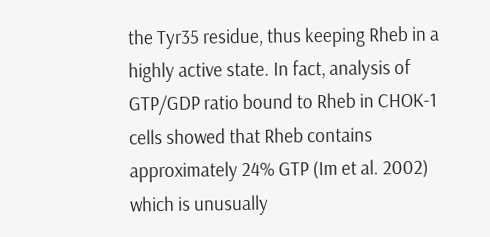the Tyr35 residue, thus keeping Rheb in a highly active state. In fact, analysis of GTP/GDP ratio bound to Rheb in CHOK-1 cells showed that Rheb contains approximately 24% GTP (Im et al. 2002) which is unusually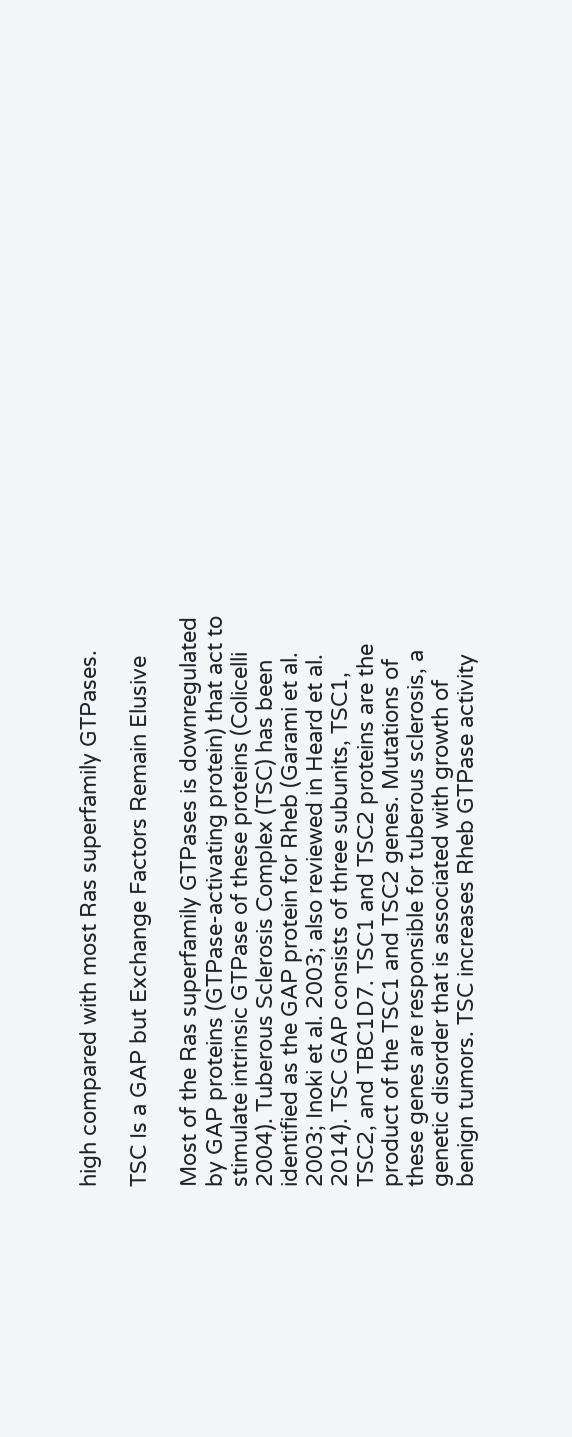high compared with most Ras superfamily GTPases.

TSC Is a GAP but Exchange Factors Remain Elusive

Most of the Ras superfamily GTPases is downregulated by GAP proteins (GTPase-activating protein) that act to stimulate intrinsic GTPase of these proteins (Colicelli 2004). Tuberous Sclerosis Complex (TSC) has been identified as the GAP protein for Rheb (Garami et al. 2003; Inoki et al. 2003; also reviewed in Heard et al. 2014). TSC GAP consists of three subunits, TSC1, TSC2, and TBC1D7. TSC1 and TSC2 proteins are the product of the TSC1 and TSC2 genes. Mutations of these genes are responsible for tuberous sclerosis, a genetic disorder that is associated with growth of benign tumors. TSC increases Rheb GTPase activity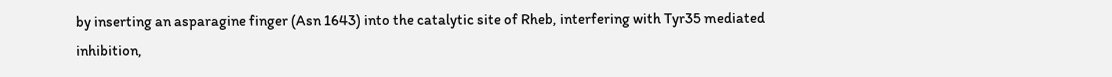by inserting an asparagine finger (Asn 1643) into the catalytic site of Rheb, interfering with Tyr35 mediated inhibition,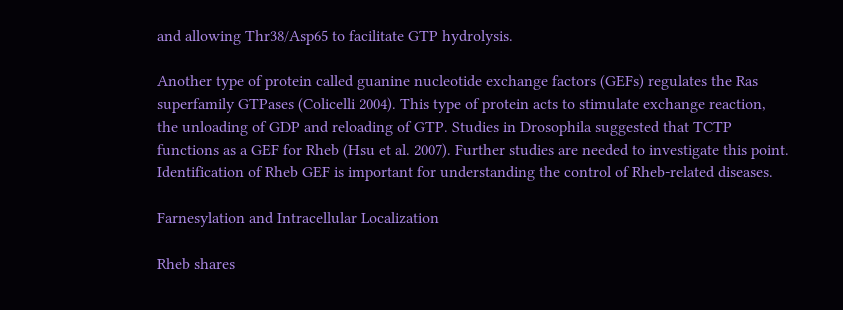and allowing Thr38/Asp65 to facilitate GTP hydrolysis.

Another type of protein called guanine nucleotide exchange factors (GEFs) regulates the Ras superfamily GTPases (Colicelli 2004). This type of protein acts to stimulate exchange reaction, the unloading of GDP and reloading of GTP. Studies in Drosophila suggested that TCTP functions as a GEF for Rheb (Hsu et al. 2007). Further studies are needed to investigate this point. Identification of Rheb GEF is important for understanding the control of Rheb-related diseases.

Farnesylation and Intracellular Localization

Rheb shares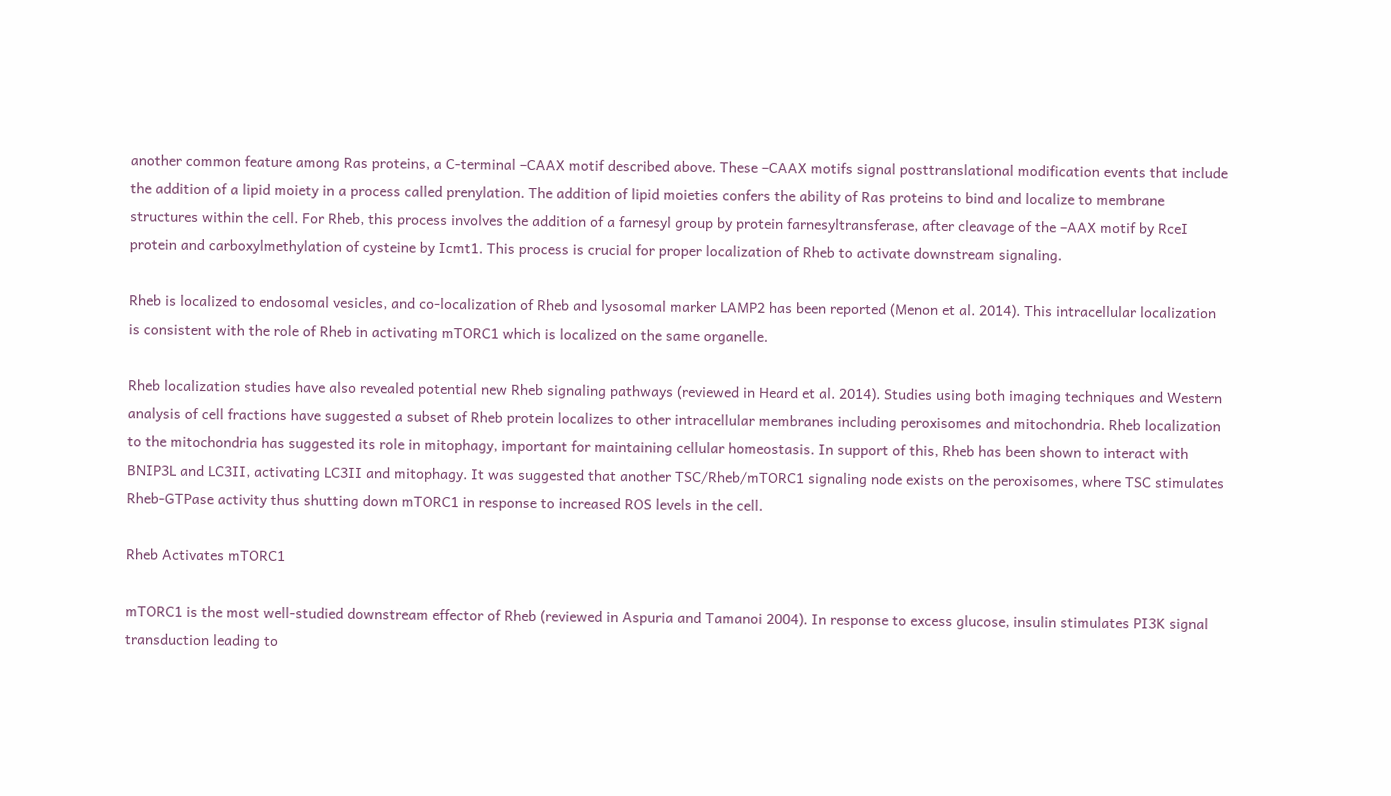another common feature among Ras proteins, a C-terminal –CAAX motif described above. These –CAAX motifs signal posttranslational modification events that include the addition of a lipid moiety in a process called prenylation. The addition of lipid moieties confers the ability of Ras proteins to bind and localize to membrane structures within the cell. For Rheb, this process involves the addition of a farnesyl group by protein farnesyltransferase, after cleavage of the –AAX motif by RceI protein and carboxylmethylation of cysteine by Icmt1. This process is crucial for proper localization of Rheb to activate downstream signaling.

Rheb is localized to endosomal vesicles, and co-localization of Rheb and lysosomal marker LAMP2 has been reported (Menon et al. 2014). This intracellular localization is consistent with the role of Rheb in activating mTORC1 which is localized on the same organelle.

Rheb localization studies have also revealed potential new Rheb signaling pathways (reviewed in Heard et al. 2014). Studies using both imaging techniques and Western analysis of cell fractions have suggested a subset of Rheb protein localizes to other intracellular membranes including peroxisomes and mitochondria. Rheb localization to the mitochondria has suggested its role in mitophagy, important for maintaining cellular homeostasis. In support of this, Rheb has been shown to interact with BNIP3L and LC3II, activating LC3II and mitophagy. It was suggested that another TSC/Rheb/mTORC1 signaling node exists on the peroxisomes, where TSC stimulates Rheb-GTPase activity thus shutting down mTORC1 in response to increased ROS levels in the cell.

Rheb Activates mTORC1

mTORC1 is the most well-studied downstream effector of Rheb (reviewed in Aspuria and Tamanoi 2004). In response to excess glucose, insulin stimulates PI3K signal transduction leading to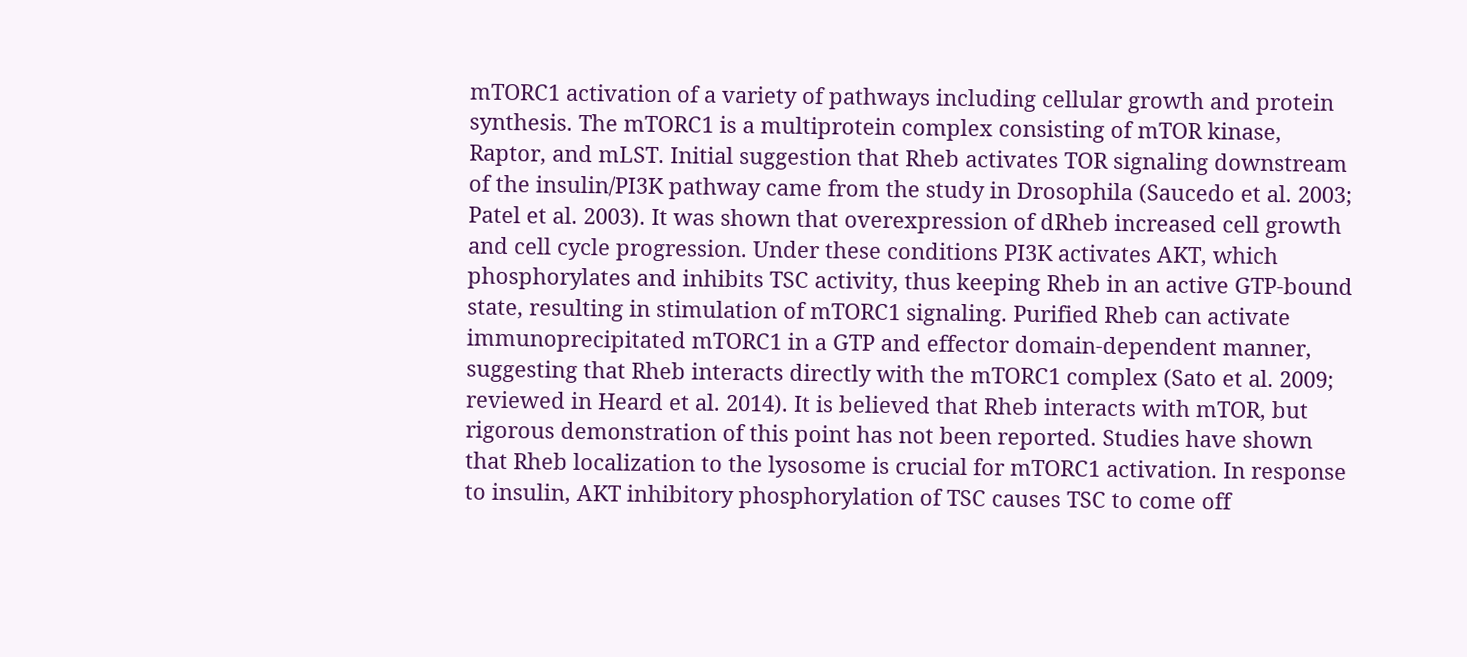mTORC1 activation of a variety of pathways including cellular growth and protein synthesis. The mTORC1 is a multiprotein complex consisting of mTOR kinase, Raptor, and mLST. Initial suggestion that Rheb activates TOR signaling downstream of the insulin/PI3K pathway came from the study in Drosophila (Saucedo et al. 2003; Patel et al. 2003). It was shown that overexpression of dRheb increased cell growth and cell cycle progression. Under these conditions PI3K activates AKT, which phosphorylates and inhibits TSC activity, thus keeping Rheb in an active GTP-bound state, resulting in stimulation of mTORC1 signaling. Purified Rheb can activate immunoprecipitated mTORC1 in a GTP and effector domain-dependent manner, suggesting that Rheb interacts directly with the mTORC1 complex (Sato et al. 2009; reviewed in Heard et al. 2014). It is believed that Rheb interacts with mTOR, but rigorous demonstration of this point has not been reported. Studies have shown that Rheb localization to the lysosome is crucial for mTORC1 activation. In response to insulin, AKT inhibitory phosphorylation of TSC causes TSC to come off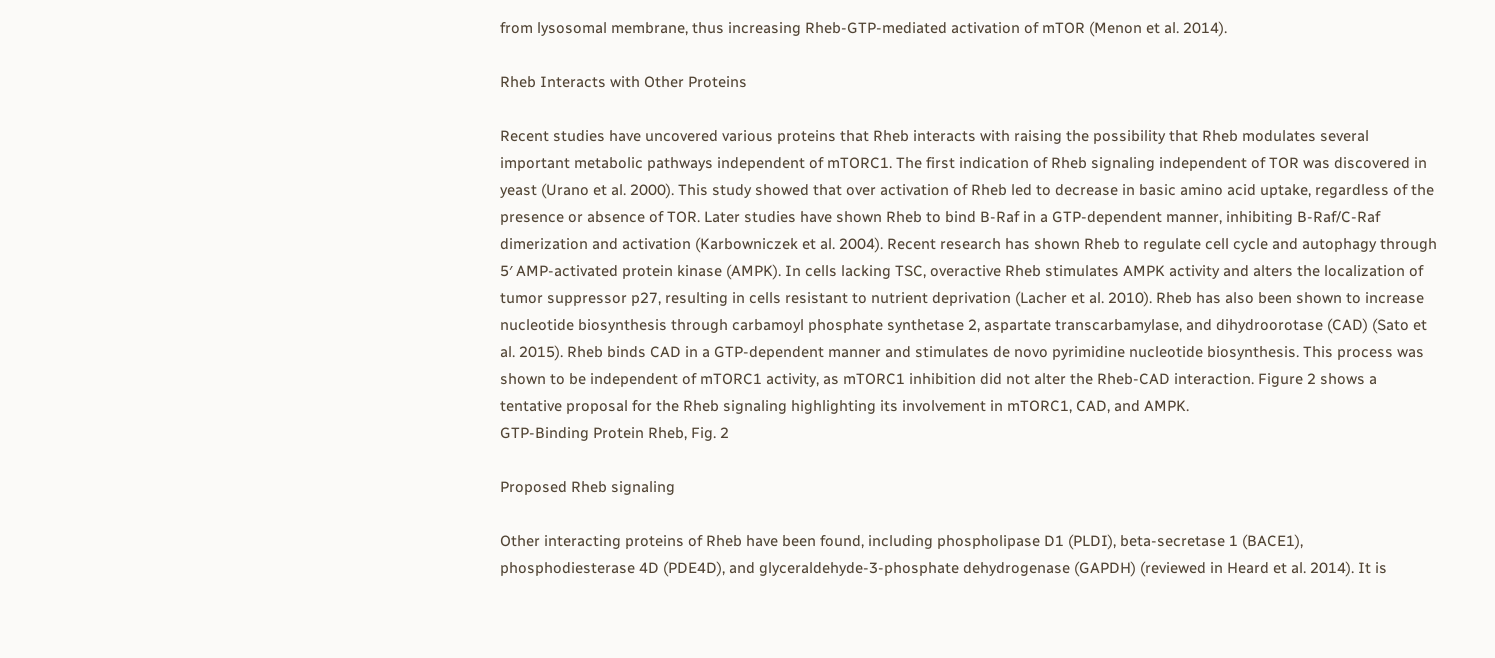from lysosomal membrane, thus increasing Rheb-GTP-mediated activation of mTOR (Menon et al. 2014).

Rheb Interacts with Other Proteins

Recent studies have uncovered various proteins that Rheb interacts with raising the possibility that Rheb modulates several important metabolic pathways independent of mTORC1. The first indication of Rheb signaling independent of TOR was discovered in yeast (Urano et al. 2000). This study showed that over activation of Rheb led to decrease in basic amino acid uptake, regardless of the presence or absence of TOR. Later studies have shown Rheb to bind B-Raf in a GTP-dependent manner, inhibiting B-Raf/C-Raf dimerization and activation (Karbowniczek et al. 2004). Recent research has shown Rheb to regulate cell cycle and autophagy through 5′ AMP-activated protein kinase (AMPK). In cells lacking TSC, overactive Rheb stimulates AMPK activity and alters the localization of tumor suppressor p27, resulting in cells resistant to nutrient deprivation (Lacher et al. 2010). Rheb has also been shown to increase nucleotide biosynthesis through carbamoyl phosphate synthetase 2, aspartate transcarbamylase, and dihydroorotase (CAD) (Sato et al. 2015). Rheb binds CAD in a GTP-dependent manner and stimulates de novo pyrimidine nucleotide biosynthesis. This process was shown to be independent of mTORC1 activity, as mTORC1 inhibition did not alter the Rheb-CAD interaction. Figure 2 shows a tentative proposal for the Rheb signaling highlighting its involvement in mTORC1, CAD, and AMPK.
GTP-Binding Protein Rheb, Fig. 2

Proposed Rheb signaling

Other interacting proteins of Rheb have been found, including phospholipase D1 (PLDI), beta-secretase 1 (BACE1), phosphodiesterase 4D (PDE4D), and glyceraldehyde-3-phosphate dehydrogenase (GAPDH) (reviewed in Heard et al. 2014). It is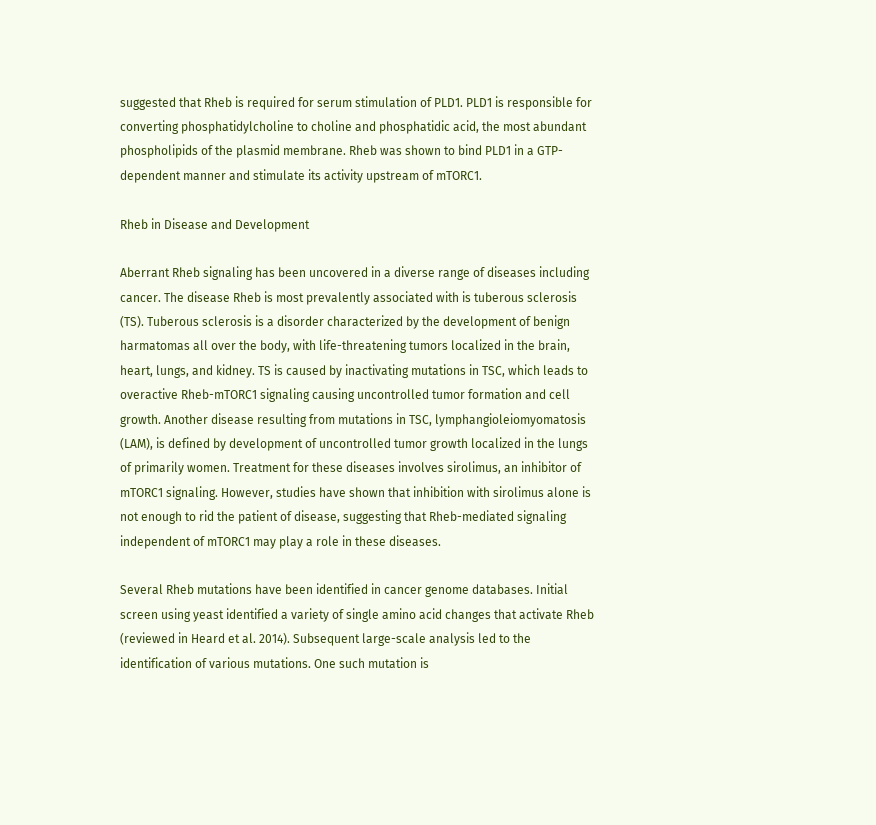suggested that Rheb is required for serum stimulation of PLD1. PLD1 is responsible for converting phosphatidylcholine to choline and phosphatidic acid, the most abundant phospholipids of the plasmid membrane. Rheb was shown to bind PLD1 in a GTP-dependent manner and stimulate its activity upstream of mTORC1.

Rheb in Disease and Development

Aberrant Rheb signaling has been uncovered in a diverse range of diseases including cancer. The disease Rheb is most prevalently associated with is tuberous sclerosis (TS). Tuberous sclerosis is a disorder characterized by the development of benign harmatomas all over the body, with life-threatening tumors localized in the brain, heart, lungs, and kidney. TS is caused by inactivating mutations in TSC, which leads to overactive Rheb-mTORC1 signaling causing uncontrolled tumor formation and cell growth. Another disease resulting from mutations in TSC, lymphangioleiomyomatosis (LAM), is defined by development of uncontrolled tumor growth localized in the lungs of primarily women. Treatment for these diseases involves sirolimus, an inhibitor of mTORC1 signaling. However, studies have shown that inhibition with sirolimus alone is not enough to rid the patient of disease, suggesting that Rheb-mediated signaling independent of mTORC1 may play a role in these diseases.

Several Rheb mutations have been identified in cancer genome databases. Initial screen using yeast identified a variety of single amino acid changes that activate Rheb (reviewed in Heard et al. 2014). Subsequent large-scale analysis led to the identification of various mutations. One such mutation is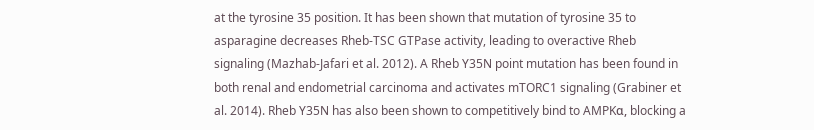at the tyrosine 35 position. It has been shown that mutation of tyrosine 35 to asparagine decreases Rheb-TSC GTPase activity, leading to overactive Rheb signaling (Mazhab-Jafari et al. 2012). A Rheb Y35N point mutation has been found in both renal and endometrial carcinoma and activates mTORC1 signaling (Grabiner et al. 2014). Rheb Y35N has also been shown to competitively bind to AMPKα, blocking a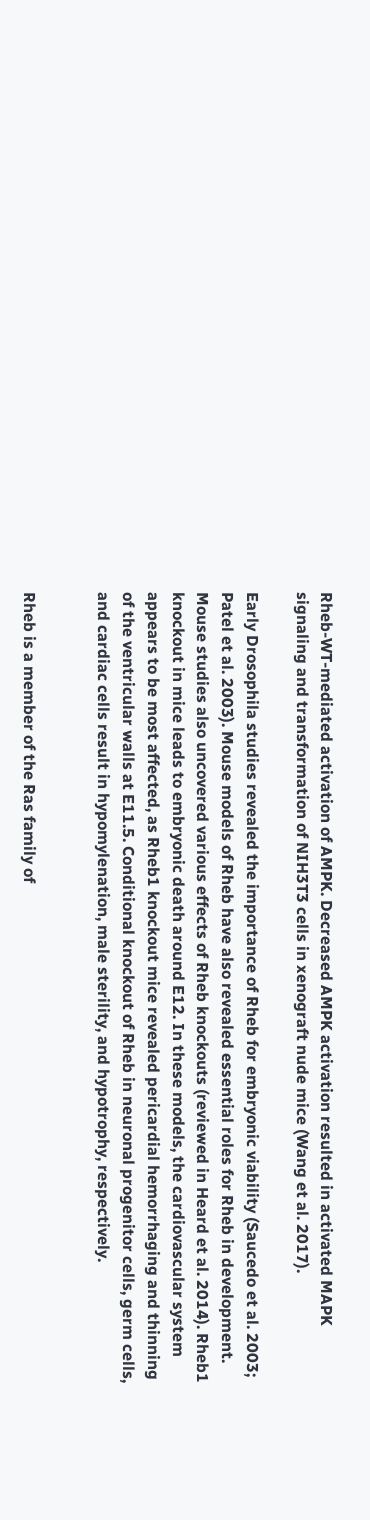Rheb-WT-mediated activation of AMPK. Decreased AMPK activation resulted in activated MAPK signaling and transformation of NIH3T3 cells in xenograft nude mice (Wang et al. 2017).

Early Drosophila studies revealed the importance of Rheb for embryonic viability (Saucedo et al. 2003; Patel et al. 2003). Mouse models of Rheb have also revealed essential roles for Rheb in development. Mouse studies also uncovered various effects of Rheb knockouts (reviewed in Heard et al. 2014). Rheb1 knockout in mice leads to embryonic death around E12. In these models, the cardiovascular system appears to be most affected, as Rheb1 knockout mice revealed pericardial hemorrhaging and thinning of the ventricular walls at E11.5. Conditional knockout of Rheb in neuronal progenitor cells, germ cells, and cardiac cells result in hypomylenation, male sterility, and hypotrophy, respectively.


Rheb is a member of the Ras family of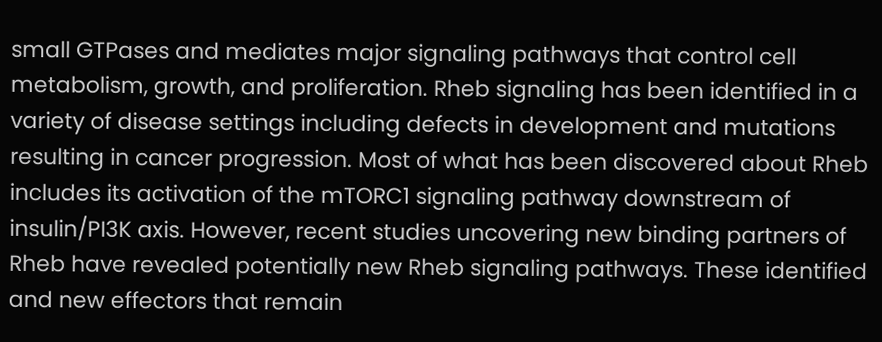small GTPases and mediates major signaling pathways that control cell metabolism, growth, and proliferation. Rheb signaling has been identified in a variety of disease settings including defects in development and mutations resulting in cancer progression. Most of what has been discovered about Rheb includes its activation of the mTORC1 signaling pathway downstream of insulin/PI3K axis. However, recent studies uncovering new binding partners of Rheb have revealed potentially new Rheb signaling pathways. These identified and new effectors that remain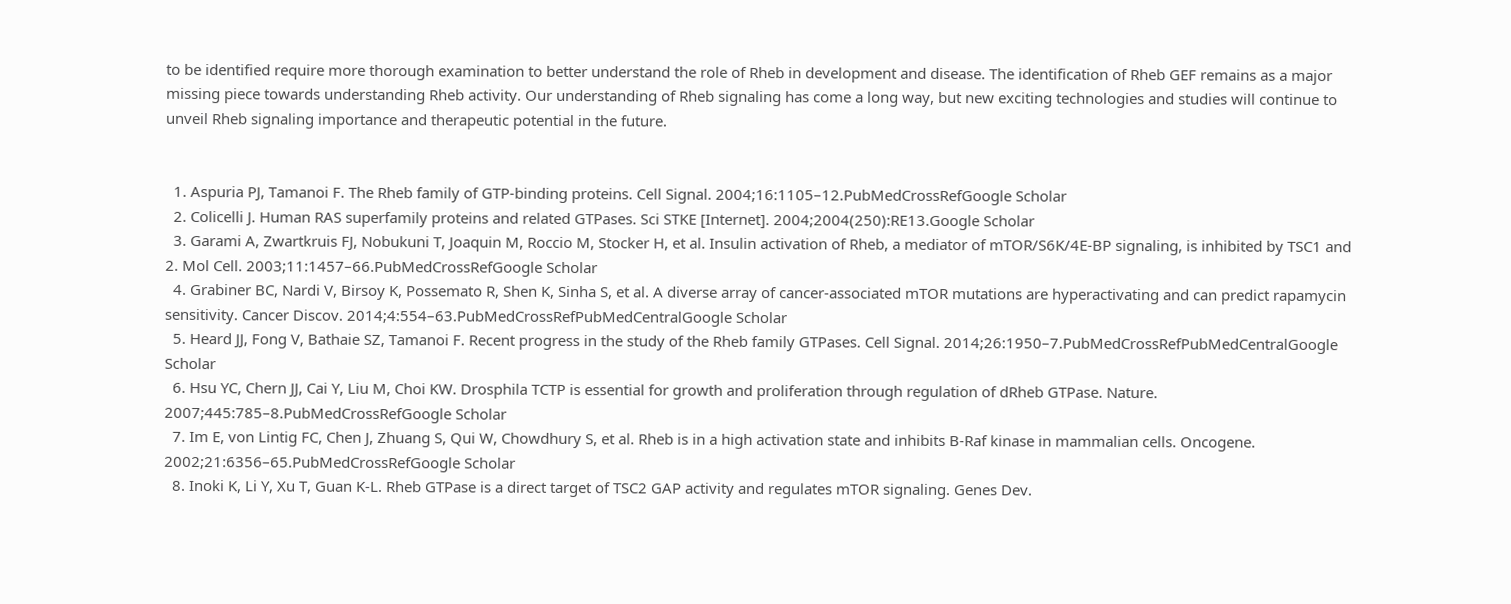to be identified require more thorough examination to better understand the role of Rheb in development and disease. The identification of Rheb GEF remains as a major missing piece towards understanding Rheb activity. Our understanding of Rheb signaling has come a long way, but new exciting technologies and studies will continue to unveil Rheb signaling importance and therapeutic potential in the future.


  1. Aspuria PJ, Tamanoi F. The Rheb family of GTP-binding proteins. Cell Signal. 2004;16:1105–12.PubMedCrossRefGoogle Scholar
  2. Colicelli J. Human RAS superfamily proteins and related GTPases. Sci STKE [Internet]. 2004;2004(250):RE13.Google Scholar
  3. Garami A, Zwartkruis FJ, Nobukuni T, Joaquin M, Roccio M, Stocker H, et al. Insulin activation of Rheb, a mediator of mTOR/S6K/4E-BP signaling, is inhibited by TSC1 and 2. Mol Cell. 2003;11:1457–66.PubMedCrossRefGoogle Scholar
  4. Grabiner BC, Nardi V, Birsoy K, Possemato R, Shen K, Sinha S, et al. A diverse array of cancer-associated mTOR mutations are hyperactivating and can predict rapamycin sensitivity. Cancer Discov. 2014;4:554–63.PubMedCrossRefPubMedCentralGoogle Scholar
  5. Heard JJ, Fong V, Bathaie SZ, Tamanoi F. Recent progress in the study of the Rheb family GTPases. Cell Signal. 2014;26:1950–7.PubMedCrossRefPubMedCentralGoogle Scholar
  6. Hsu YC, Chern JJ, Cai Y, Liu M, Choi KW. Drosphila TCTP is essential for growth and proliferation through regulation of dRheb GTPase. Nature. 2007;445:785–8.PubMedCrossRefGoogle Scholar
  7. Im E, von Lintig FC, Chen J, Zhuang S, Qui W, Chowdhury S, et al. Rheb is in a high activation state and inhibits B-Raf kinase in mammalian cells. Oncogene. 2002;21:6356–65.PubMedCrossRefGoogle Scholar
  8. Inoki K, Li Y, Xu T, Guan K-L. Rheb GTPase is a direct target of TSC2 GAP activity and regulates mTOR signaling. Genes Dev.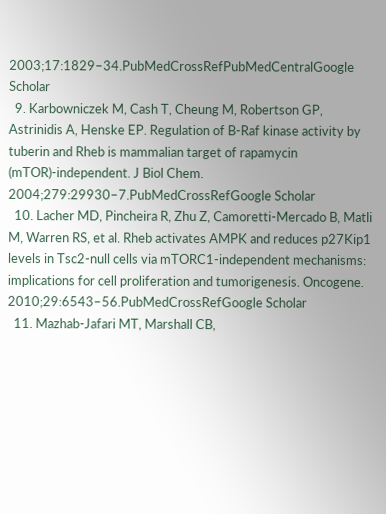2003;17:1829–34.PubMedCrossRefPubMedCentralGoogle Scholar
  9. Karbowniczek M, Cash T, Cheung M, Robertson GP, Astrinidis A, Henske EP. Regulation of B-Raf kinase activity by tuberin and Rheb is mammalian target of rapamycin (mTOR)-independent. J Biol Chem. 2004;279:29930–7.PubMedCrossRefGoogle Scholar
  10. Lacher MD, Pincheira R, Zhu Z, Camoretti-Mercado B, Matli M, Warren RS, et al. Rheb activates AMPK and reduces p27Kip1 levels in Tsc2-null cells via mTORC1-independent mechanisms: implications for cell proliferation and tumorigenesis. Oncogene. 2010;29:6543–56.PubMedCrossRefGoogle Scholar
  11. Mazhab-Jafari MT, Marshall CB,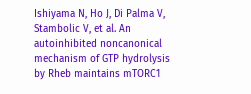Ishiyama N, Ho J, Di Palma V, Stambolic V, et al. An autoinhibited noncanonical mechanism of GTP hydrolysis by Rheb maintains mTORC1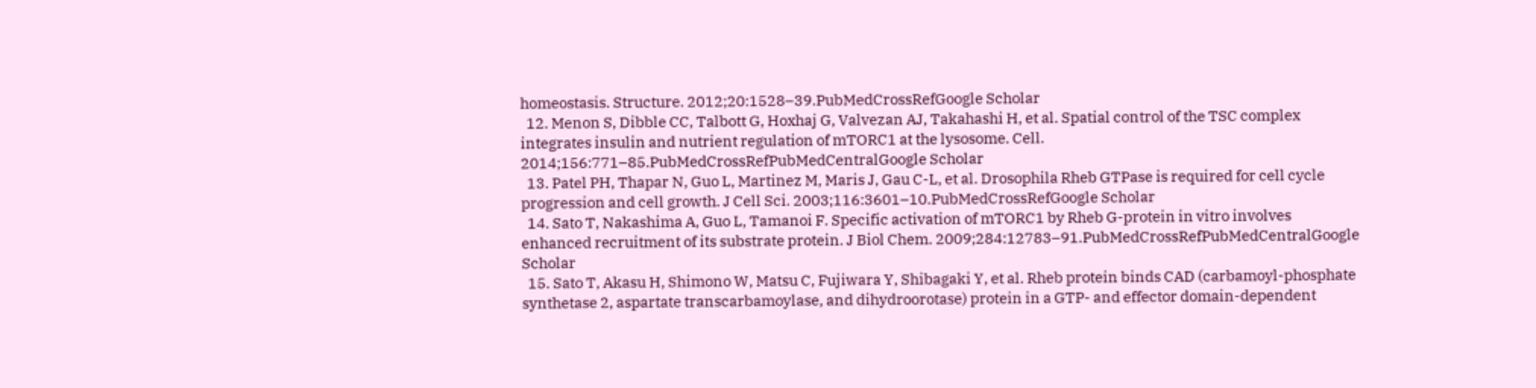homeostasis. Structure. 2012;20:1528–39.PubMedCrossRefGoogle Scholar
  12. Menon S, Dibble CC, Talbott G, Hoxhaj G, Valvezan AJ, Takahashi H, et al. Spatial control of the TSC complex integrates insulin and nutrient regulation of mTORC1 at the lysosome. Cell. 2014;156:771–85.PubMedCrossRefPubMedCentralGoogle Scholar
  13. Patel PH, Thapar N, Guo L, Martinez M, Maris J, Gau C-L, et al. Drosophila Rheb GTPase is required for cell cycle progression and cell growth. J Cell Sci. 2003;116:3601–10.PubMedCrossRefGoogle Scholar
  14. Sato T, Nakashima A, Guo L, Tamanoi F. Specific activation of mTORC1 by Rheb G-protein in vitro involves enhanced recruitment of its substrate protein. J Biol Chem. 2009;284:12783–91.PubMedCrossRefPubMedCentralGoogle Scholar
  15. Sato T, Akasu H, Shimono W, Matsu C, Fujiwara Y, Shibagaki Y, et al. Rheb protein binds CAD (carbamoyl-phosphate synthetase 2, aspartate transcarbamoylase, and dihydroorotase) protein in a GTP- and effector domain-dependent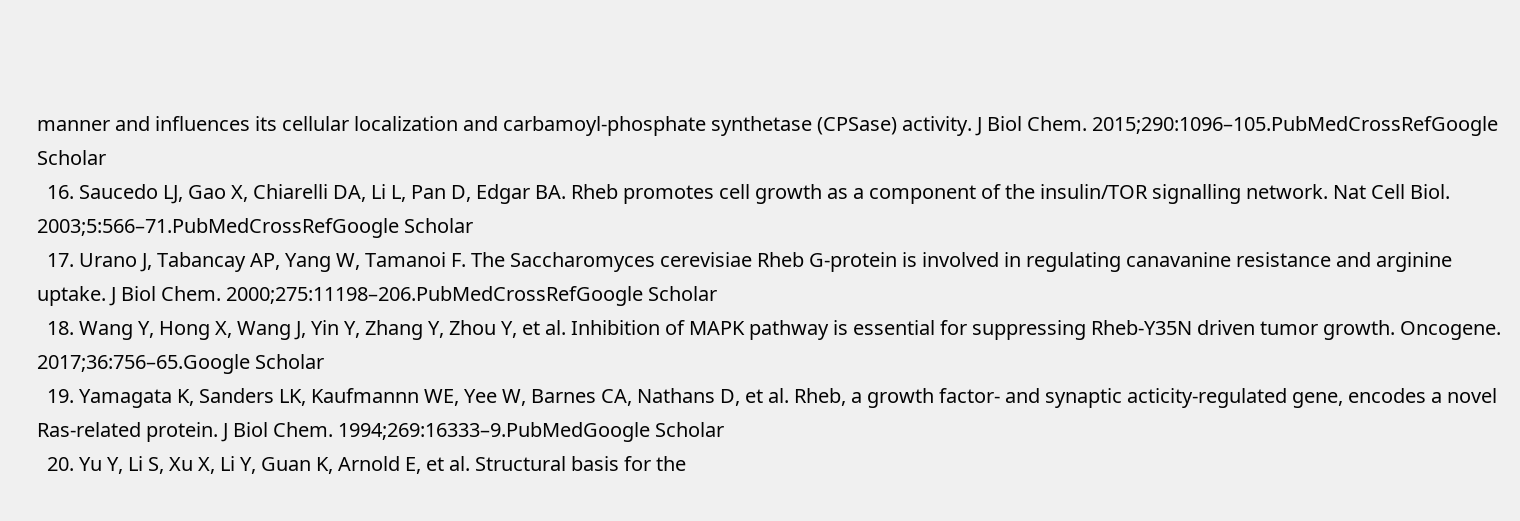manner and influences its cellular localization and carbamoyl-phosphate synthetase (CPSase) activity. J Biol Chem. 2015;290:1096–105.PubMedCrossRefGoogle Scholar
  16. Saucedo LJ, Gao X, Chiarelli DA, Li L, Pan D, Edgar BA. Rheb promotes cell growth as a component of the insulin/TOR signalling network. Nat Cell Biol. 2003;5:566–71.PubMedCrossRefGoogle Scholar
  17. Urano J, Tabancay AP, Yang W, Tamanoi F. The Saccharomyces cerevisiae Rheb G-protein is involved in regulating canavanine resistance and arginine uptake. J Biol Chem. 2000;275:11198–206.PubMedCrossRefGoogle Scholar
  18. Wang Y, Hong X, Wang J, Yin Y, Zhang Y, Zhou Y, et al. Inhibition of MAPK pathway is essential for suppressing Rheb-Y35N driven tumor growth. Oncogene. 2017;36:756–65.Google Scholar
  19. Yamagata K, Sanders LK, Kaufmannn WE, Yee W, Barnes CA, Nathans D, et al. Rheb, a growth factor- and synaptic acticity-regulated gene, encodes a novel Ras-related protein. J Biol Chem. 1994;269:16333–9.PubMedGoogle Scholar
  20. Yu Y, Li S, Xu X, Li Y, Guan K, Arnold E, et al. Structural basis for the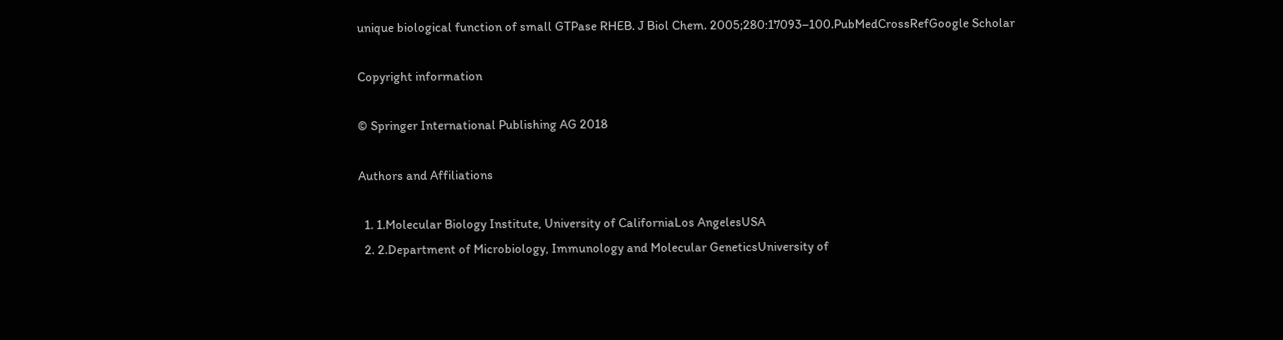unique biological function of small GTPase RHEB. J Biol Chem. 2005;280:17093–100.PubMedCrossRefGoogle Scholar

Copyright information

© Springer International Publishing AG 2018

Authors and Affiliations

  1. 1.Molecular Biology Institute, University of CaliforniaLos AngelesUSA
  2. 2.Department of Microbiology, Immunology and Molecular GeneticsUniversity of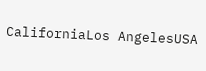CaliforniaLos AngelesUSA